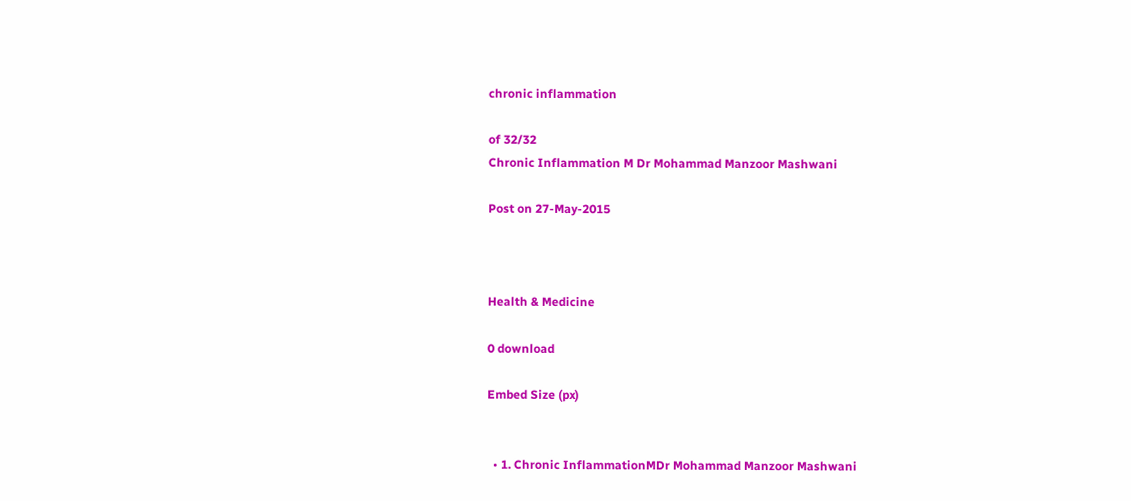chronic inflammation

of 32/32
Chronic Inflammation M Dr Mohammad Manzoor Mashwani

Post on 27-May-2015



Health & Medicine

0 download

Embed Size (px)


  • 1. Chronic InflammationMDr Mohammad Manzoor Mashwani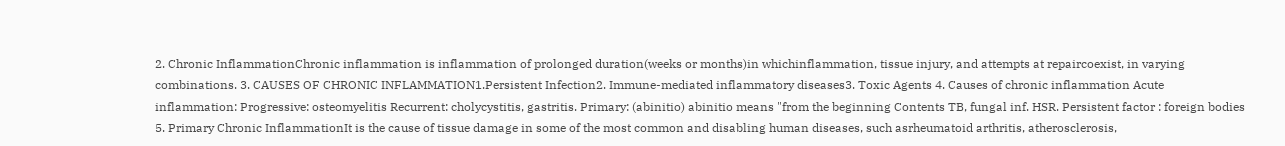2. Chronic InflammationChronic inflammation is inflammation of prolonged duration(weeks or months)in whichinflammation, tissue injury, and attempts at repaircoexist, in varying combinations. 3. CAUSES OF CHRONIC INFLAMMATION1.Persistent Infection2. Immune-mediated inflammatory diseases3. Toxic Agents 4. Causes of chronic inflammation Acute inflammation: Progressive: osteomyelitis Recurrent: cholycystitis, gastritis. Primary: (abinitio) abinitio means "from the beginning Contents TB, fungal inf. HSR. Persistent factor : foreign bodies 5. Primary Chronic InflammationIt is the cause of tissue damage in some of the most common and disabling human diseases, such asrheumatoid arthritis, atherosclerosis,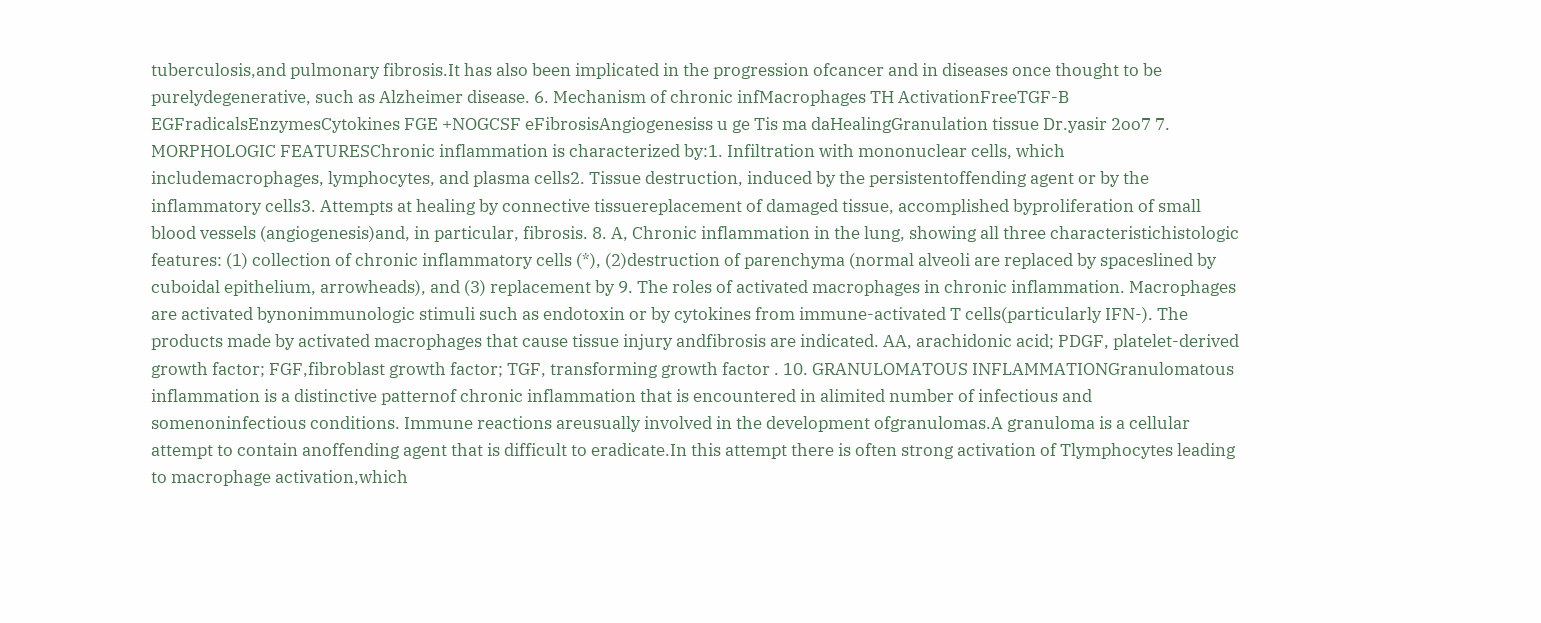tuberculosis,and pulmonary fibrosis.It has also been implicated in the progression ofcancer and in diseases once thought to be purelydegenerative, such as Alzheimer disease. 6. Mechanism of chronic infMacrophages TH ActivationFreeTGF-B EGFradicalsEnzymesCytokines FGE +NOGCSF eFibrosisAngiogenesiss u ge Tis ma daHealingGranulation tissue Dr.yasir 2oo7 7. MORPHOLOGIC FEATURESChronic inflammation is characterized by:1. Infiltration with mononuclear cells, which includemacrophages, lymphocytes, and plasma cells2. Tissue destruction, induced by the persistentoffending agent or by the inflammatory cells3. Attempts at healing by connective tissuereplacement of damaged tissue, accomplished byproliferation of small blood vessels (angiogenesis)and, in particular, fibrosis. 8. A, Chronic inflammation in the lung, showing all three characteristichistologic features: (1) collection of chronic inflammatory cells (*), (2)destruction of parenchyma (normal alveoli are replaced by spaceslined by cuboidal epithelium, arrowheads), and (3) replacement by 9. The roles of activated macrophages in chronic inflammation. Macrophages are activated bynonimmunologic stimuli such as endotoxin or by cytokines from immune-activated T cells(particularly IFN-). The products made by activated macrophages that cause tissue injury andfibrosis are indicated. AA, arachidonic acid; PDGF, platelet-derived growth factor; FGF,fibroblast growth factor; TGF, transforming growth factor . 10. GRANULOMATOUS INFLAMMATIONGranulomatous inflammation is a distinctive patternof chronic inflammation that is encountered in alimited number of infectious and somenoninfectious conditions. Immune reactions areusually involved in the development ofgranulomas.A granuloma is a cellular attempt to contain anoffending agent that is difficult to eradicate.In this attempt there is often strong activation of Tlymphocytes leading to macrophage activation,which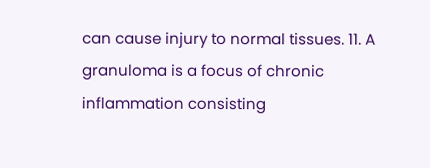can cause injury to normal tissues. 11. A granuloma is a focus of chronic inflammation consisting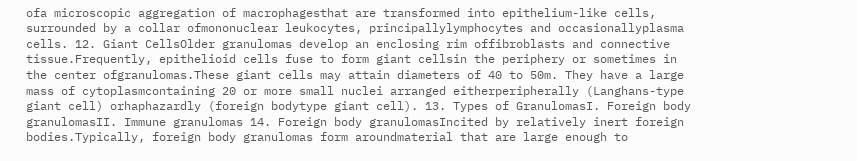ofa microscopic aggregation of macrophagesthat are transformed into epithelium-like cells, surrounded by a collar ofmononuclear leukocytes, principallylymphocytes and occasionallyplasma cells. 12. Giant CellsOlder granulomas develop an enclosing rim offibroblasts and connective tissue.Frequently, epithelioid cells fuse to form giant cellsin the periphery or sometimes in the center ofgranulomas.These giant cells may attain diameters of 40 to 50m. They have a large mass of cytoplasmcontaining 20 or more small nuclei arranged eitherperipherally (Langhans-type giant cell) orhaphazardly (foreign bodytype giant cell). 13. Types of GranulomasI. Foreign body granulomasII. Immune granulomas 14. Foreign body granulomasIncited by relatively inert foreign bodies.Typically, foreign body granulomas form aroundmaterial that are large enough to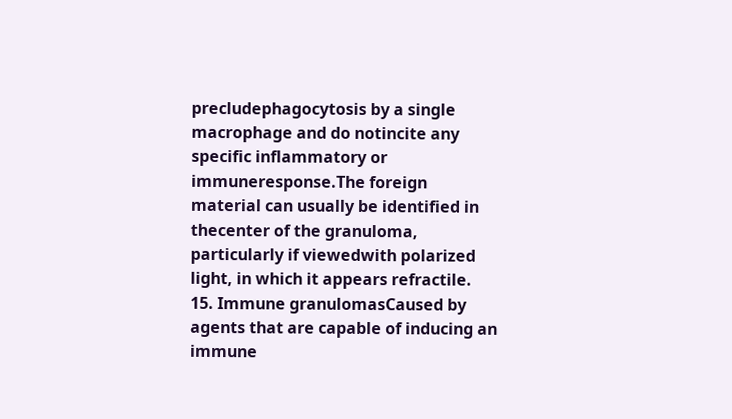precludephagocytosis by a single macrophage and do notincite any specific inflammatory or immuneresponse.The foreign material can usually be identified in thecenter of the granuloma, particularly if viewedwith polarized light, in which it appears refractile. 15. Immune granulomasCaused by agents that are capable of inducing an immune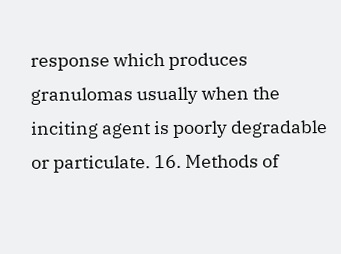response which produces granulomas usually when the inciting agent is poorly degradable or particulate. 16. Methods of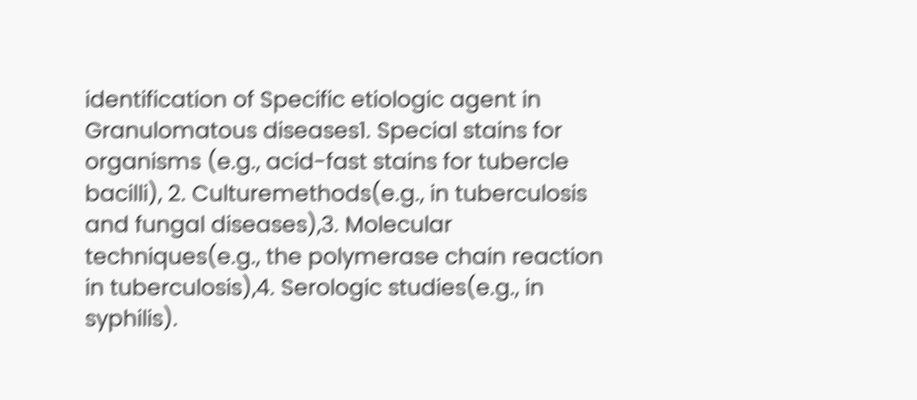identification of Specific etiologic agent in Granulomatous diseases1. Special stains for organisms (e.g., acid-fast stains for tubercle bacilli), 2. Culturemethods(e.g., in tuberculosis and fungal diseases),3. Molecular techniques(e.g., the polymerase chain reaction in tuberculosis),4. Serologic studies(e.g., in syphilis).